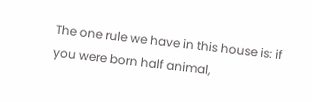The one rule we have in this house is: if you were born half animal,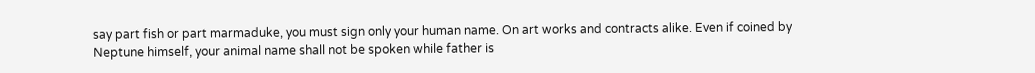say part fish or part marmaduke, you must sign only your human name. On art works and contracts alike. Even if coined by Neptune himself, your animal name shall not be spoken while father is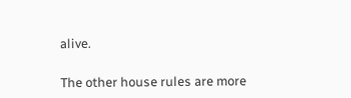alive.

The other house rules are more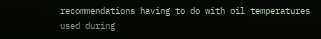recommendations having to do with oil temperatures used during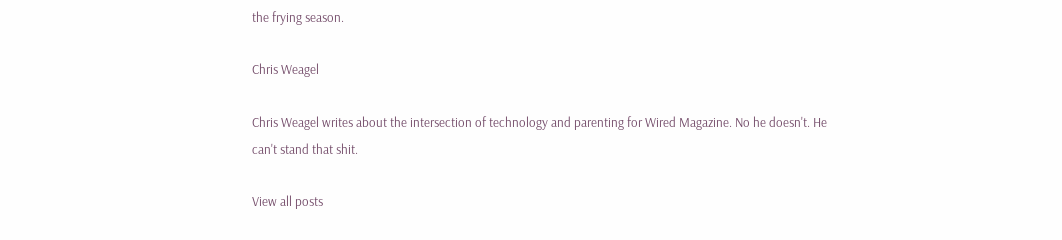the frying season.

Chris Weagel

Chris Weagel writes about the intersection of technology and parenting for Wired Magazine. No he doesn't. He can't stand that shit.

View all posts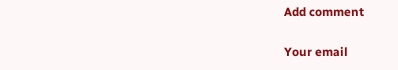Add comment

Your email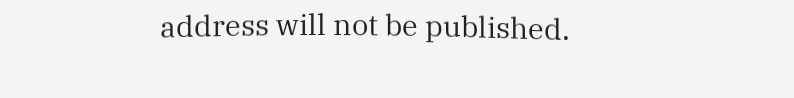address will not be published.